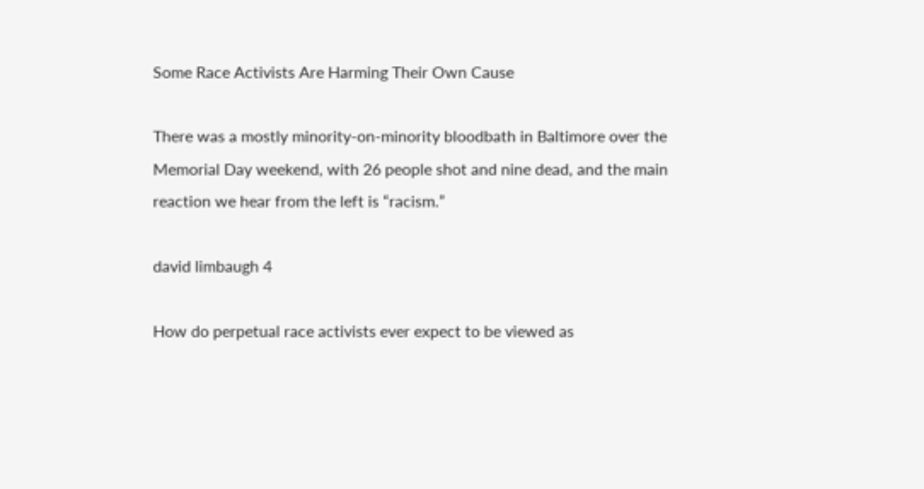Some Race Activists Are Harming Their Own Cause

There was a mostly minority-on-minority bloodbath in Baltimore over the Memorial Day weekend, with 26 people shot and nine dead, and the main reaction we hear from the left is “racism.”

david limbaugh 4

How do perpetual race activists ever expect to be viewed as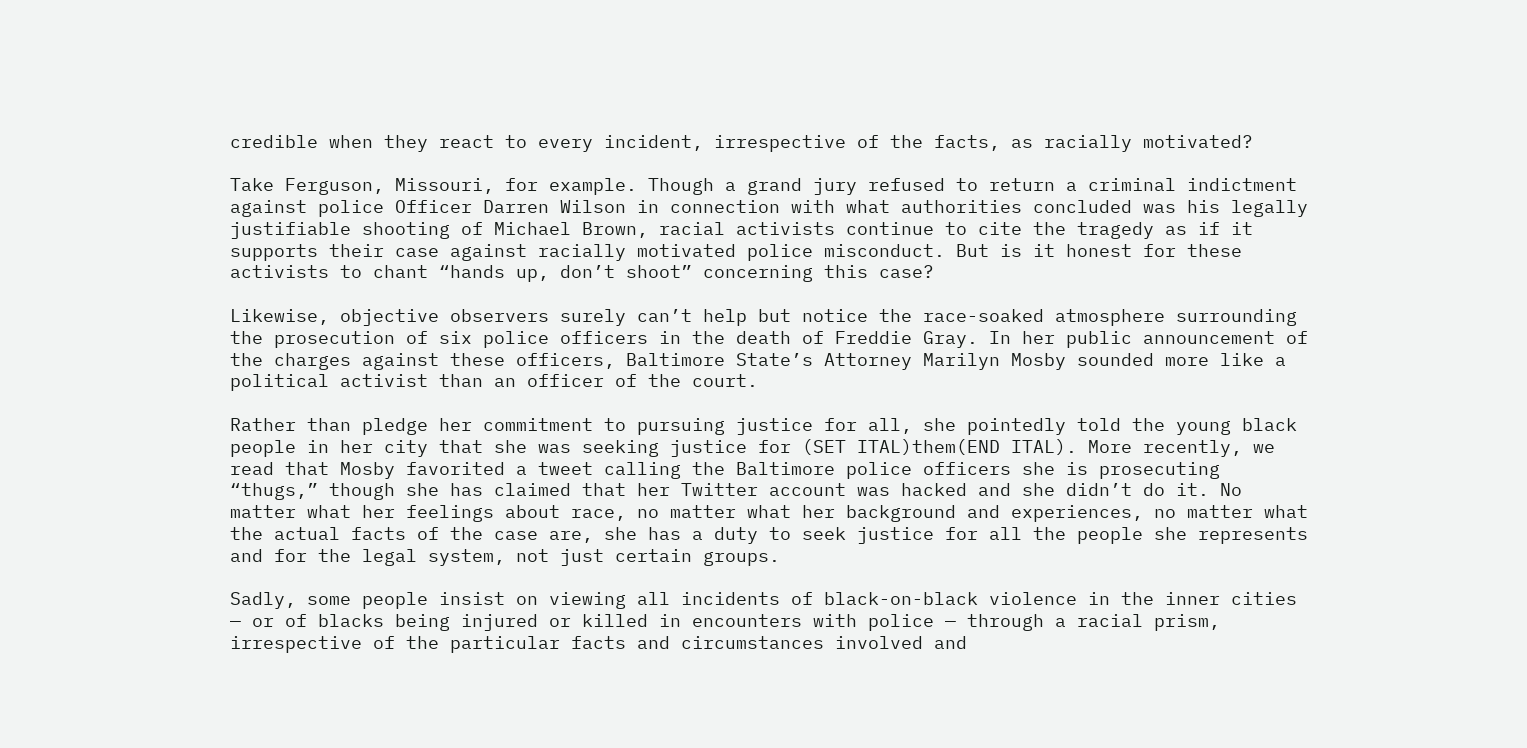credible when they react to every incident, irrespective of the facts, as racially motivated?

Take Ferguson, Missouri, for example. Though a grand jury refused to return a criminal indictment against police Officer Darren Wilson in connection with what authorities concluded was his legally justifiable shooting of Michael Brown, racial activists continue to cite the tragedy as if it supports their case against racially motivated police misconduct. But is it honest for these activists to chant “hands up, don’t shoot” concerning this case?

Likewise, objective observers surely can’t help but notice the race-soaked atmosphere surrounding the prosecution of six police officers in the death of Freddie Gray. In her public announcement of the charges against these officers, Baltimore State’s Attorney Marilyn Mosby sounded more like a political activist than an officer of the court.

Rather than pledge her commitment to pursuing justice for all, she pointedly told the young black people in her city that she was seeking justice for (SET ITAL)them(END ITAL). More recently, we read that Mosby favorited a tweet calling the Baltimore police officers she is prosecuting “thugs,” though she has claimed that her Twitter account was hacked and she didn’t do it. No matter what her feelings about race, no matter what her background and experiences, no matter what the actual facts of the case are, she has a duty to seek justice for all the people she represents and for the legal system, not just certain groups.

Sadly, some people insist on viewing all incidents of black-on-black violence in the inner cities — or of blacks being injured or killed in encounters with police — through a racial prism, irrespective of the particular facts and circumstances involved and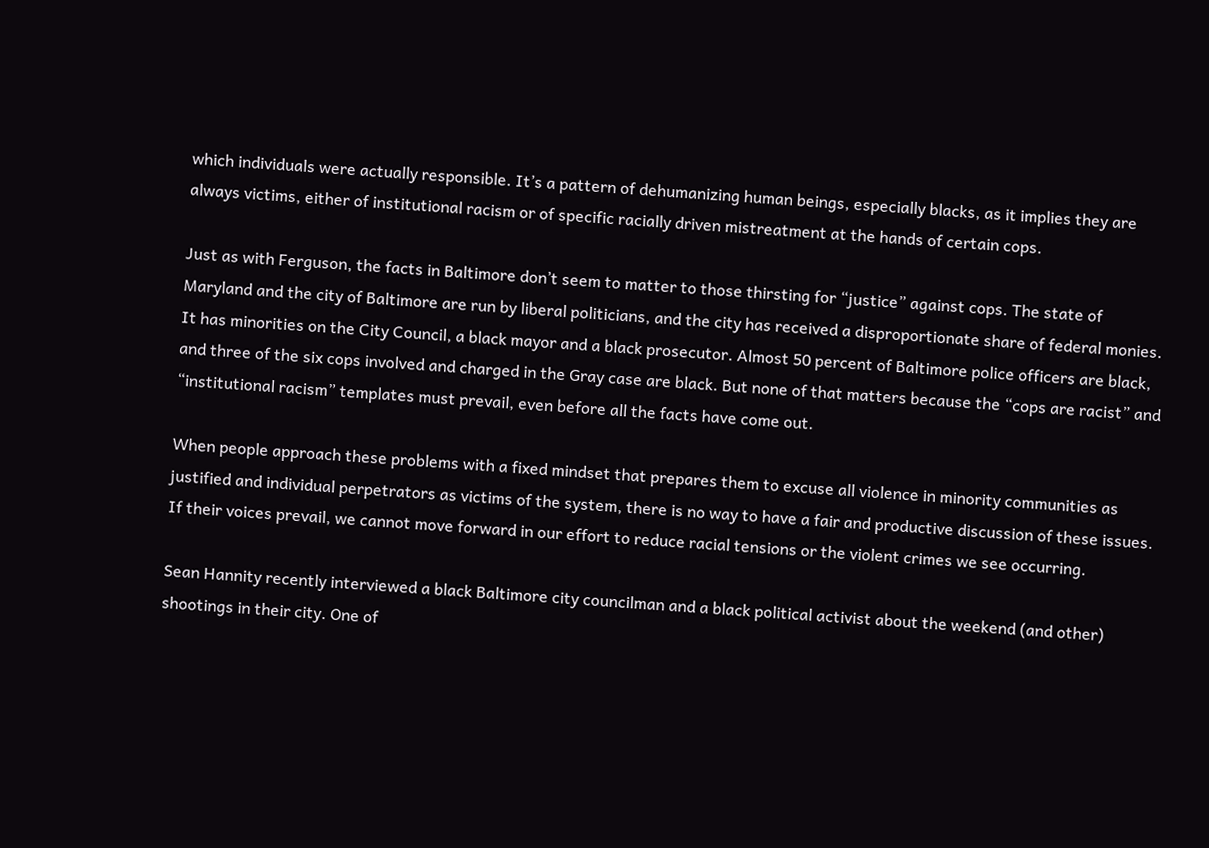which individuals were actually responsible. It’s a pattern of dehumanizing human beings, especially blacks, as it implies they are always victims, either of institutional racism or of specific racially driven mistreatment at the hands of certain cops.

Just as with Ferguson, the facts in Baltimore don’t seem to matter to those thirsting for “justice” against cops. The state of Maryland and the city of Baltimore are run by liberal politicians, and the city has received a disproportionate share of federal monies. It has minorities on the City Council, a black mayor and a black prosecutor. Almost 50 percent of Baltimore police officers are black, and three of the six cops involved and charged in the Gray case are black. But none of that matters because the “cops are racist” and “institutional racism” templates must prevail, even before all the facts have come out.

When people approach these problems with a fixed mindset that prepares them to excuse all violence in minority communities as justified and individual perpetrators as victims of the system, there is no way to have a fair and productive discussion of these issues. If their voices prevail, we cannot move forward in our effort to reduce racial tensions or the violent crimes we see occurring.

Sean Hannity recently interviewed a black Baltimore city councilman and a black political activist about the weekend (and other) shootings in their city. One of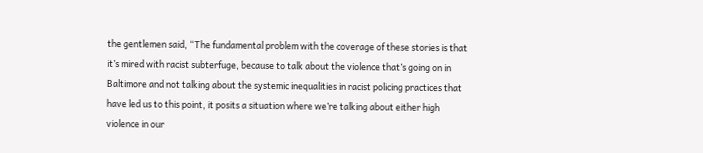the gentlemen said, “The fundamental problem with the coverage of these stories is that it’s mired with racist subterfuge, because to talk about the violence that’s going on in Baltimore and not talking about the systemic inequalities in racist policing practices that have led us to this point, it posits a situation where we’re talking about either high violence in our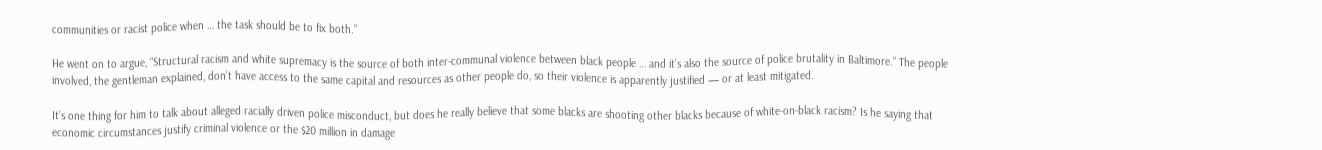communities or racist police when … the task should be to fix both.”

He went on to argue, “Structural racism and white supremacy is the source of both inter-communal violence between black people … and it’s also the source of police brutality in Baltimore.” The people involved, the gentleman explained, don’t have access to the same capital and resources as other people do, so their violence is apparently justified — or at least mitigated.

It’s one thing for him to talk about alleged racially driven police misconduct, but does he really believe that some blacks are shooting other blacks because of white-on-black racism? Is he saying that economic circumstances justify criminal violence or the $20 million in damage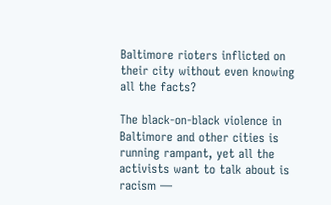Baltimore rioters inflicted on their city without even knowing all the facts?

The black-on-black violence in Baltimore and other cities is running rampant, yet all the activists want to talk about is racism —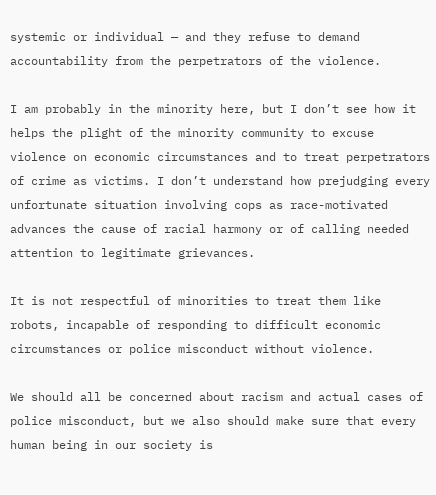systemic or individual — and they refuse to demand accountability from the perpetrators of the violence.

I am probably in the minority here, but I don’t see how it helps the plight of the minority community to excuse violence on economic circumstances and to treat perpetrators of crime as victims. I don’t understand how prejudging every unfortunate situation involving cops as race-motivated advances the cause of racial harmony or of calling needed attention to legitimate grievances.

It is not respectful of minorities to treat them like robots, incapable of responding to difficult economic circumstances or police misconduct without violence.

We should all be concerned about racism and actual cases of police misconduct, but we also should make sure that every human being in our society is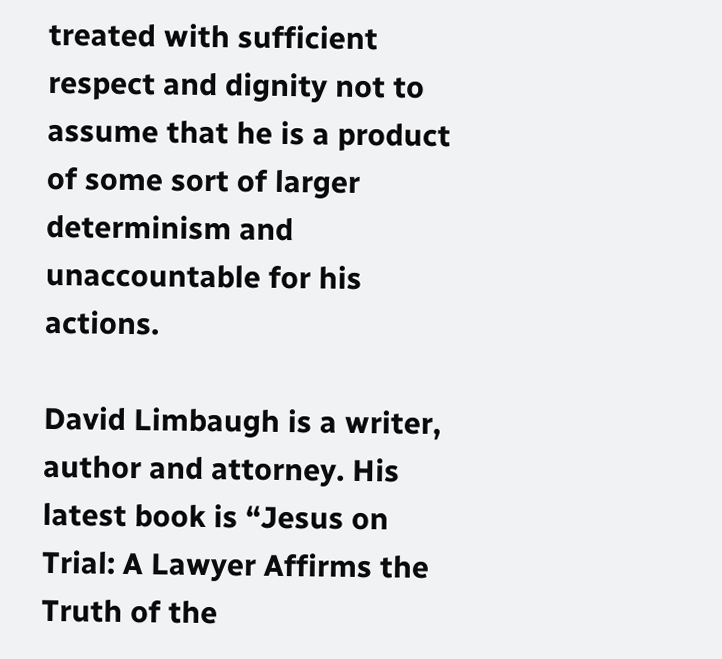treated with sufficient respect and dignity not to assume that he is a product of some sort of larger determinism and unaccountable for his actions.

David Limbaugh is a writer, author and attorney. His latest book is “Jesus on Trial: A Lawyer Affirms the Truth of the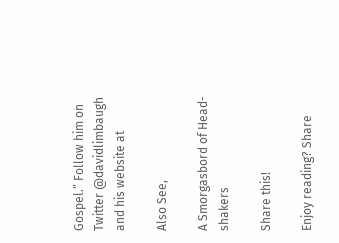Gospel.” Follow him on Twitter @davidlimbaugh and his website at

Also See,

A Smorgasbord of Head-shakers

Share this!

Enjoy reading? Share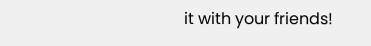it with your friends!